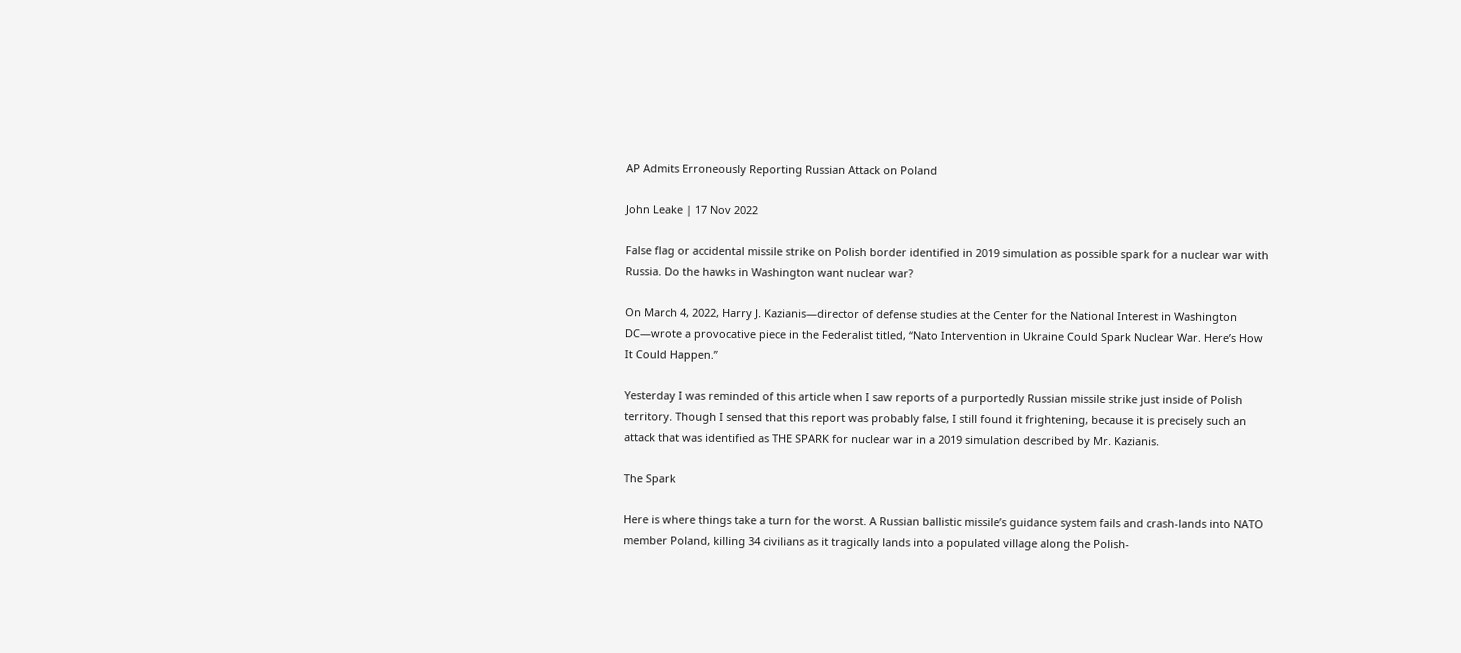AP Admits Erroneously Reporting Russian Attack on Poland

John Leake | 17 Nov 2022

False flag or accidental missile strike on Polish border identified in 2019 simulation as possible spark for a nuclear war with Russia. Do the hawks in Washington want nuclear war?

On March 4, 2022, Harry J. Kazianis—director of defense studies at the Center for the National Interest in Washington DC—wrote a provocative piece in the Federalist titled, “Nato Intervention in Ukraine Could Spark Nuclear War. Here’s How It Could Happen.”

Yesterday I was reminded of this article when I saw reports of a purportedly Russian missile strike just inside of Polish territory. Though I sensed that this report was probably false, I still found it frightening, because it is precisely such an attack that was identified as THE SPARK for nuclear war in a 2019 simulation described by Mr. Kazianis.

The Spark

Here is where things take a turn for the worst. A Russian ballistic missile’s guidance system fails and crash-lands into NATO member Poland, killing 34 civilians as it tragically lands into a populated village along the Polish-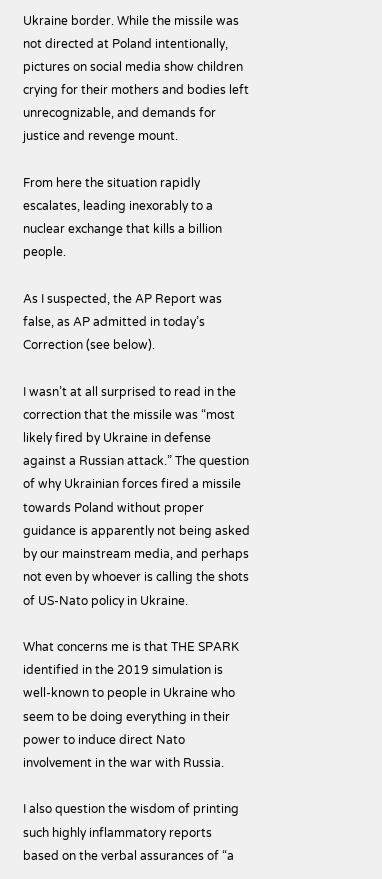Ukraine border. While the missile was not directed at Poland intentionally, pictures on social media show children crying for their mothers and bodies left unrecognizable, and demands for justice and revenge mount.

From here the situation rapidly escalates, leading inexorably to a nuclear exchange that kills a billion people.

As I suspected, the AP Report was false, as AP admitted in today’s Correction (see below).

I wasn’t at all surprised to read in the correction that the missile was “most likely fired by Ukraine in defense against a Russian attack.” The question of why Ukrainian forces fired a missile towards Poland without proper guidance is apparently not being asked by our mainstream media, and perhaps not even by whoever is calling the shots of US-Nato policy in Ukraine.

What concerns me is that THE SPARK identified in the 2019 simulation is well-known to people in Ukraine who seem to be doing everything in their power to induce direct Nato involvement in the war with Russia.

I also question the wisdom of printing such highly inflammatory reports based on the verbal assurances of “a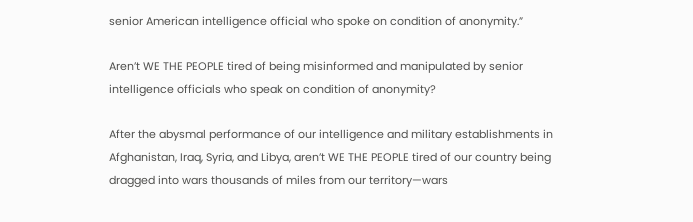senior American intelligence official who spoke on condition of anonymity.”

Aren’t WE THE PEOPLE tired of being misinformed and manipulated by senior intelligence officials who speak on condition of anonymity?

After the abysmal performance of our intelligence and military establishments in Afghanistan, Iraq, Syria, and Libya, aren’t WE THE PEOPLE tired of our country being dragged into wars thousands of miles from our territory—wars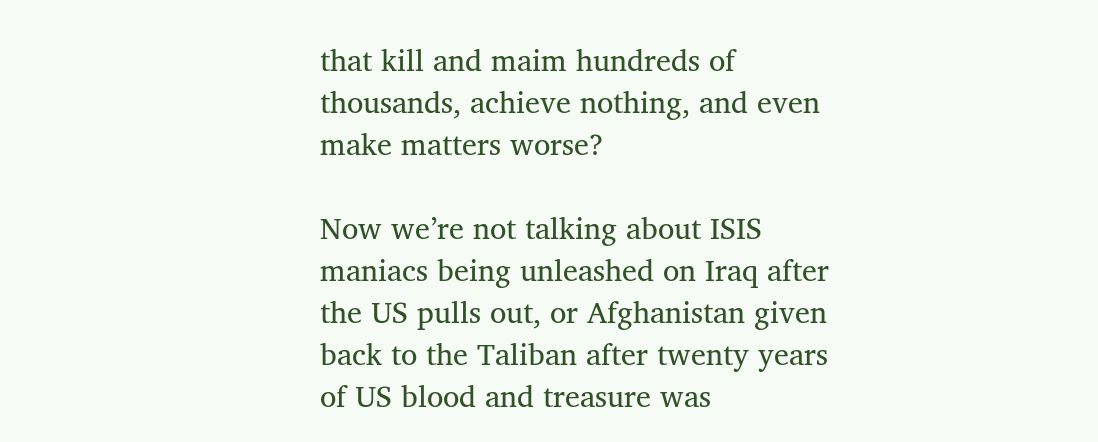that kill and maim hundreds of thousands, achieve nothing, and even make matters worse?

Now we’re not talking about ISIS maniacs being unleashed on Iraq after the US pulls out, or Afghanistan given back to the Taliban after twenty years of US blood and treasure was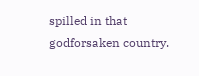spilled in that godforsaken country.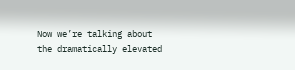Now we’re talking about the dramatically elevated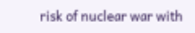risk of nuclear war with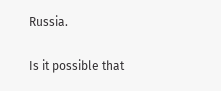Russia.

Is it possible that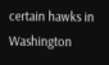certain hawks in Washington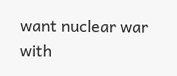want nuclear war with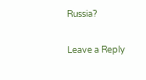Russia?

Leave a Reply